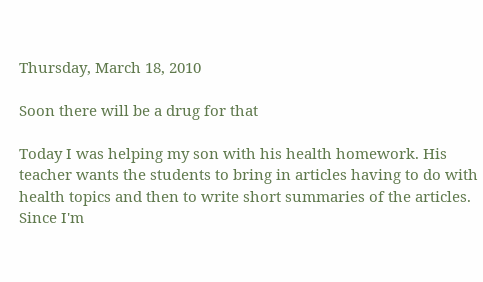Thursday, March 18, 2010

Soon there will be a drug for that

Today I was helping my son with his health homework. His teacher wants the students to bring in articles having to do with health topics and then to write short summaries of the articles. Since I'm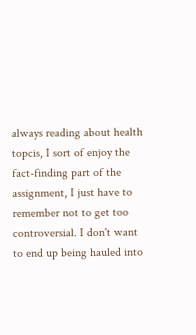always reading about health topcis, I sort of enjoy the fact-finding part of the assignment, I just have to remember not to get too controversial. I don't want to end up being hauled into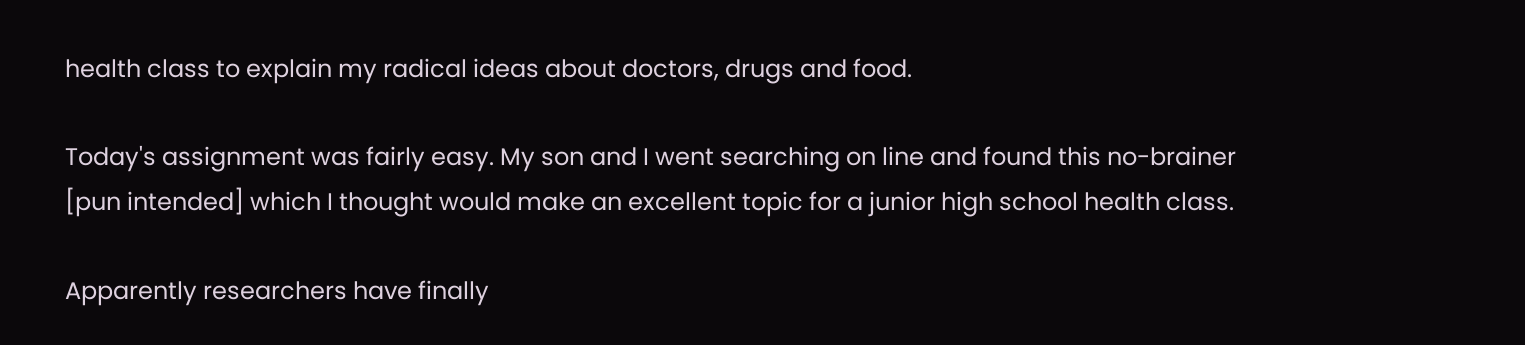health class to explain my radical ideas about doctors, drugs and food.

Today's assignment was fairly easy. My son and I went searching on line and found this no-brainer [pun intended] which I thought would make an excellent topic for a junior high school health class.

Apparently researchers have finally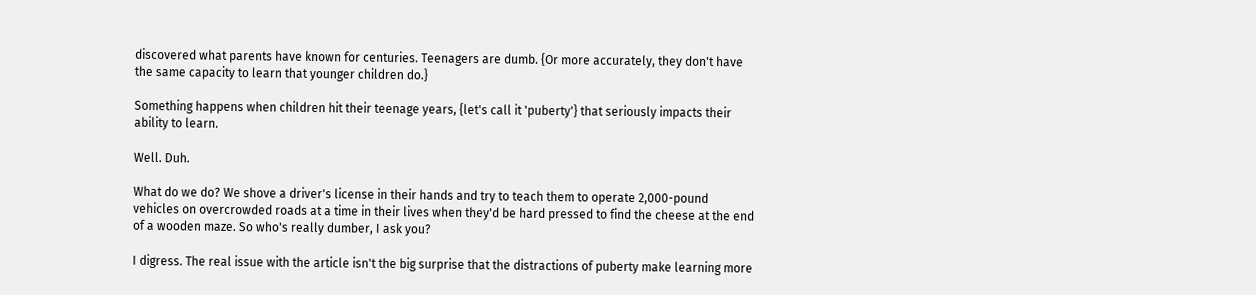discovered what parents have known for centuries. Teenagers are dumb. {Or more accurately, they don't have the same capacity to learn that younger children do.}

Something happens when children hit their teenage years, {let's call it 'puberty'} that seriously impacts their ability to learn.

Well. Duh.

What do we do? We shove a driver's license in their hands and try to teach them to operate 2,000-pound vehicles on overcrowded roads at a time in their lives when they'd be hard pressed to find the cheese at the end of a wooden maze. So who's really dumber, I ask you?

I digress. The real issue with the article isn't the big surprise that the distractions of puberty make learning more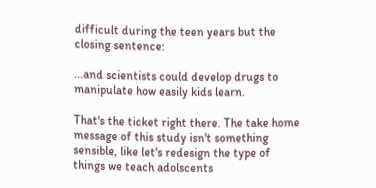difficult during the teen years but the closing sentence:

...and scientists could develop drugs to manipulate how easily kids learn.

That's the ticket right there. The take home message of this study isn't something sensible, like let's redesign the type of things we teach adolscents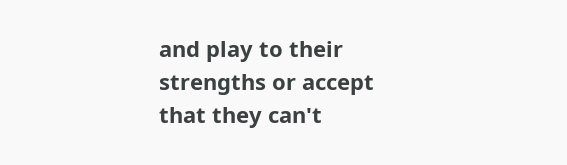and play to their strengths or accept that they can't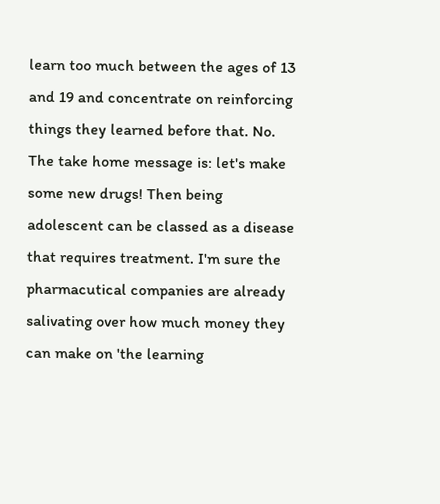learn too much between the ages of 13 and 19 and concentrate on reinforcing things they learned before that. No. The take home message is: let's make some new drugs! Then being adolescent can be classed as a disease that requires treatment. I'm sure the pharmacutical companies are already salivating over how much money they can make on 'the learning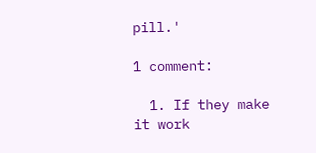pill.'

1 comment:

  1. If they make it work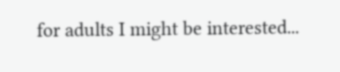for adults I might be interested...